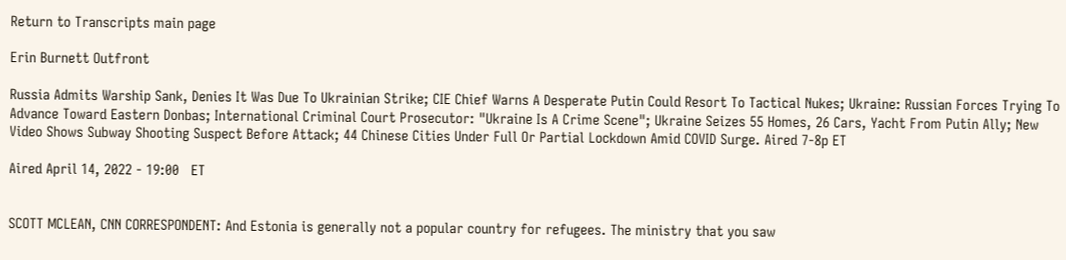Return to Transcripts main page

Erin Burnett Outfront

Russia Admits Warship Sank, Denies It Was Due To Ukrainian Strike; CIE Chief Warns A Desperate Putin Could Resort To Tactical Nukes; Ukraine: Russian Forces Trying To Advance Toward Eastern Donbas; International Criminal Court Prosecutor: "Ukraine Is A Crime Scene"; Ukraine Seizes 55 Homes, 26 Cars, Yacht From Putin Ally; New Video Shows Subway Shooting Suspect Before Attack; 44 Chinese Cities Under Full Or Partial Lockdown Amid COVID Surge. Aired 7-8p ET

Aired April 14, 2022 - 19:00   ET


SCOTT MCLEAN, CNN CORRESPONDENT: And Estonia is generally not a popular country for refugees. The ministry that you saw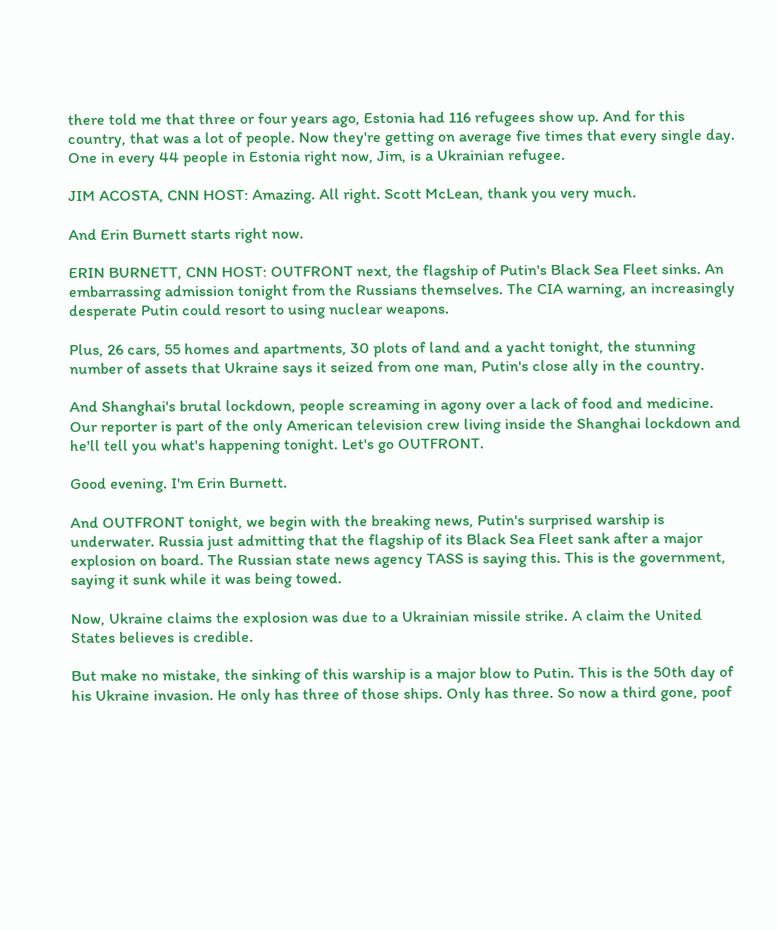there told me that three or four years ago, Estonia had 116 refugees show up. And for this country, that was a lot of people. Now they're getting on average five times that every single day. One in every 44 people in Estonia right now, Jim, is a Ukrainian refugee.

JIM ACOSTA, CNN HOST: Amazing. All right. Scott McLean, thank you very much.

And Erin Burnett starts right now.

ERIN BURNETT, CNN HOST: OUTFRONT next, the flagship of Putin's Black Sea Fleet sinks. An embarrassing admission tonight from the Russians themselves. The CIA warning, an increasingly desperate Putin could resort to using nuclear weapons.

Plus, 26 cars, 55 homes and apartments, 30 plots of land and a yacht tonight, the stunning number of assets that Ukraine says it seized from one man, Putin's close ally in the country.

And Shanghai's brutal lockdown, people screaming in agony over a lack of food and medicine. Our reporter is part of the only American television crew living inside the Shanghai lockdown and he'll tell you what's happening tonight. Let's go OUTFRONT.

Good evening. I'm Erin Burnett.

And OUTFRONT tonight, we begin with the breaking news, Putin's surprised warship is underwater. Russia just admitting that the flagship of its Black Sea Fleet sank after a major explosion on board. The Russian state news agency TASS is saying this. This is the government, saying it sunk while it was being towed.

Now, Ukraine claims the explosion was due to a Ukrainian missile strike. A claim the United States believes is credible.

But make no mistake, the sinking of this warship is a major blow to Putin. This is the 50th day of his Ukraine invasion. He only has three of those ships. Only has three. So now a third gone, poof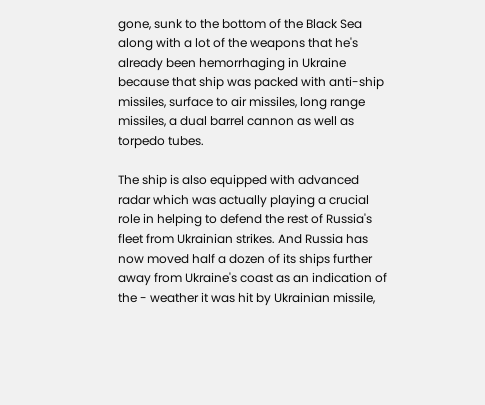gone, sunk to the bottom of the Black Sea along with a lot of the weapons that he's already been hemorrhaging in Ukraine because that ship was packed with anti-ship missiles, surface to air missiles, long range missiles, a dual barrel cannon as well as torpedo tubes.

The ship is also equipped with advanced radar which was actually playing a crucial role in helping to defend the rest of Russia's fleet from Ukrainian strikes. And Russia has now moved half a dozen of its ships further away from Ukraine's coast as an indication of the - weather it was hit by Ukrainian missile,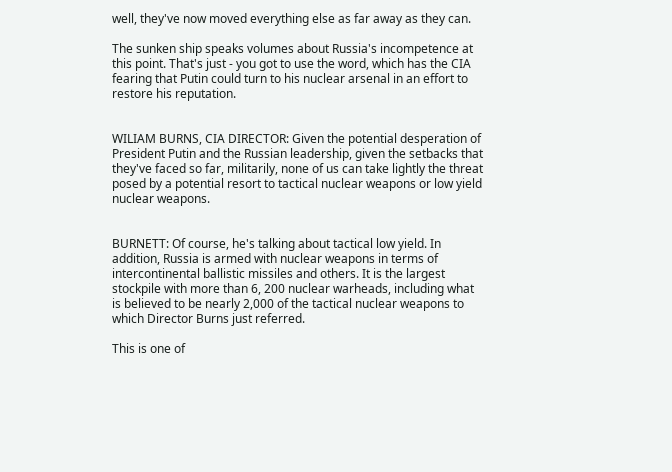well, they've now moved everything else as far away as they can.

The sunken ship speaks volumes about Russia's incompetence at this point. That's just - you got to use the word, which has the CIA fearing that Putin could turn to his nuclear arsenal in an effort to restore his reputation.


WILIAM BURNS, CIA DIRECTOR: Given the potential desperation of President Putin and the Russian leadership, given the setbacks that they've faced so far, militarily, none of us can take lightly the threat posed by a potential resort to tactical nuclear weapons or low yield nuclear weapons.


BURNETT: Of course, he's talking about tactical low yield. In addition, Russia is armed with nuclear weapons in terms of intercontinental ballistic missiles and others. It is the largest stockpile with more than 6, 200 nuclear warheads, including what is believed to be nearly 2,000 of the tactical nuclear weapons to which Director Burns just referred.

This is one of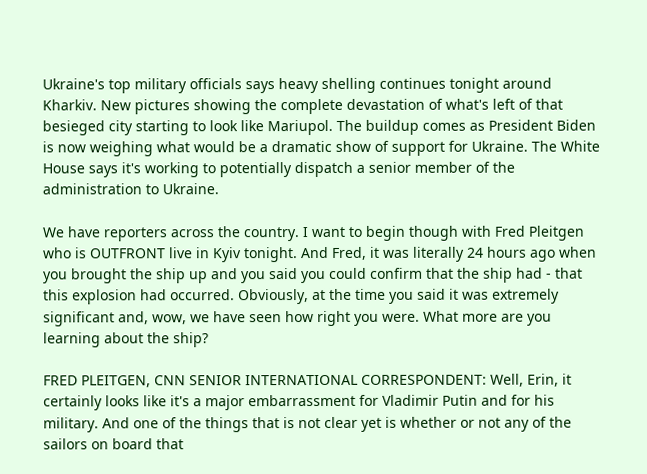Ukraine's top military officials says heavy shelling continues tonight around Kharkiv. New pictures showing the complete devastation of what's left of that besieged city starting to look like Mariupol. The buildup comes as President Biden is now weighing what would be a dramatic show of support for Ukraine. The White House says it's working to potentially dispatch a senior member of the administration to Ukraine.

We have reporters across the country. I want to begin though with Fred Pleitgen who is OUTFRONT live in Kyiv tonight. And Fred, it was literally 24 hours ago when you brought the ship up and you said you could confirm that the ship had - that this explosion had occurred. Obviously, at the time you said it was extremely significant and, wow, we have seen how right you were. What more are you learning about the ship?

FRED PLEITGEN, CNN SENIOR INTERNATIONAL CORRESPONDENT: Well, Erin, it certainly looks like it's a major embarrassment for Vladimir Putin and for his military. And one of the things that is not clear yet is whether or not any of the sailors on board that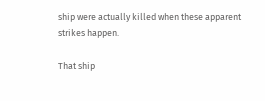ship were actually killed when these apparent strikes happen.

That ship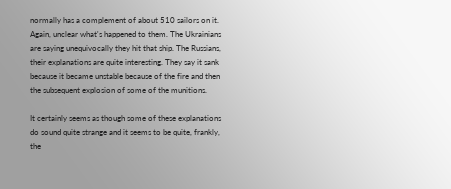normally has a complement of about 510 sailors on it. Again, unclear what's happened to them. The Ukrainians are saying unequivocally they hit that ship. The Russians, their explanations are quite interesting. They say it sank because it became unstable because of the fire and then the subsequent explosion of some of the munitions.

It certainly seems as though some of these explanations do sound quite strange and it seems to be quite, frankly, the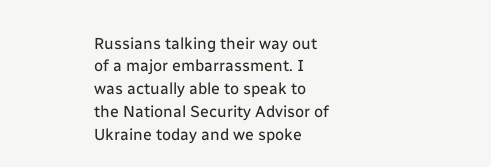Russians talking their way out of a major embarrassment. I was actually able to speak to the National Security Advisor of Ukraine today and we spoke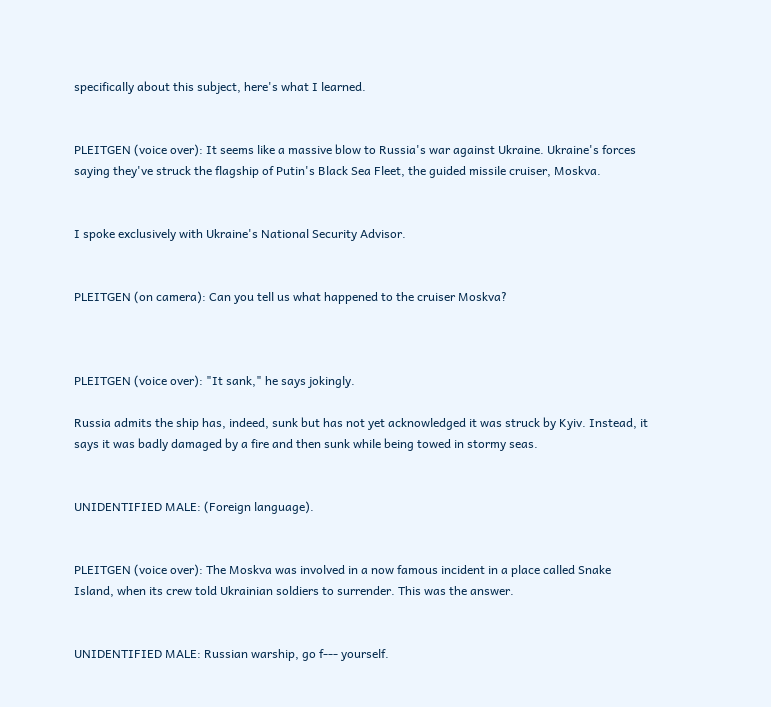specifically about this subject, here's what I learned.


PLEITGEN (voice over): It seems like a massive blow to Russia's war against Ukraine. Ukraine's forces saying they've struck the flagship of Putin's Black Sea Fleet, the guided missile cruiser, Moskva.


I spoke exclusively with Ukraine's National Security Advisor.


PLEITGEN (on camera): Can you tell us what happened to the cruiser Moskva?



PLEITGEN (voice over): "It sank," he says jokingly.

Russia admits the ship has, indeed, sunk but has not yet acknowledged it was struck by Kyiv. Instead, it says it was badly damaged by a fire and then sunk while being towed in stormy seas.


UNIDENTIFIED MALE: (Foreign language).


PLEITGEN (voice over): The Moskva was involved in a now famous incident in a place called Snake Island, when its crew told Ukrainian soldiers to surrender. This was the answer.


UNIDENTIFIED MALE: Russian warship, go f--- yourself.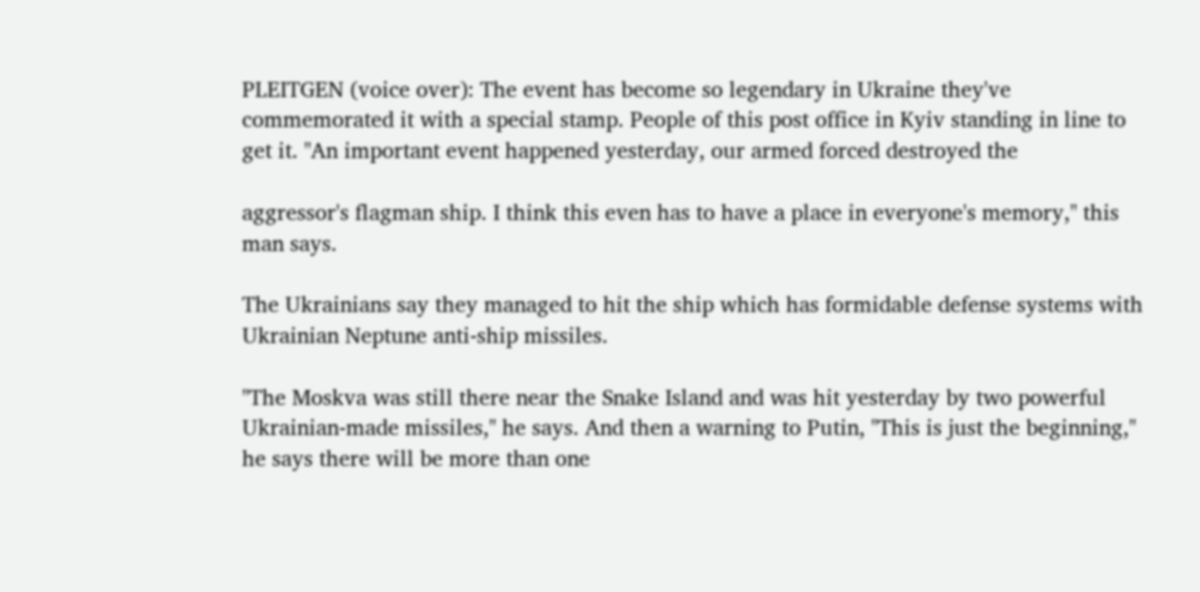PLEITGEN (voice over): The event has become so legendary in Ukraine they've commemorated it with a special stamp. People of this post office in Kyiv standing in line to get it. "An important event happened yesterday, our armed forced destroyed the

aggressor's flagman ship. I think this even has to have a place in everyone's memory," this man says.

The Ukrainians say they managed to hit the ship which has formidable defense systems with Ukrainian Neptune anti-ship missiles.

"The Moskva was still there near the Snake Island and was hit yesterday by two powerful Ukrainian-made missiles," he says. And then a warning to Putin, "This is just the beginning," he says there will be more than one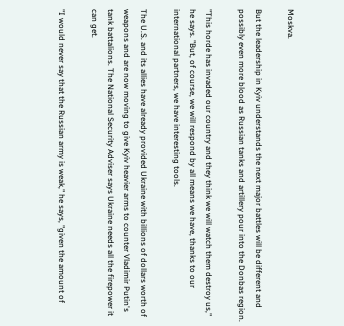Moskva.

But the leadership in Kyiv understands the next major battles will be different and possibly even more blood as Russian tanks and artillery pour into the Donbas region.

"This horde has invaded our country and they think we will watch them destroy us," he says. "But, of course, we will respond by all means we have, thanks to our international partners, we have interesting tools.

The U.S. and its allies have already provided Ukraine with billions of dollars worth of weapons and are now moving to give Kyiv heavier arms to counter Vladimir Putin's tank battalions. The National Security Adviser says Ukraine needs all the firepower it can get.

"I would never say that the Russian army is weak," he says, "given the amount of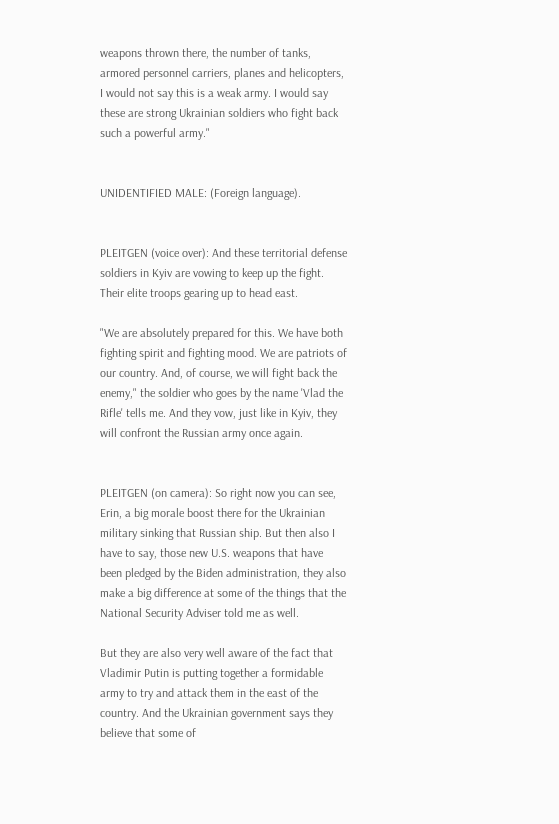weapons thrown there, the number of tanks, armored personnel carriers, planes and helicopters, I would not say this is a weak army. I would say these are strong Ukrainian soldiers who fight back such a powerful army."


UNIDENTIFIED MALE: (Foreign language).


PLEITGEN (voice over): And these territorial defense soldiers in Kyiv are vowing to keep up the fight. Their elite troops gearing up to head east.

"We are absolutely prepared for this. We have both fighting spirit and fighting mood. We are patriots of our country. And, of course, we will fight back the enemy," the soldier who goes by the name 'Vlad the Rifle' tells me. And they vow, just like in Kyiv, they will confront the Russian army once again.


PLEITGEN (on camera): So right now you can see, Erin, a big morale boost there for the Ukrainian military sinking that Russian ship. But then also I have to say, those new U.S. weapons that have been pledged by the Biden administration, they also make a big difference at some of the things that the National Security Adviser told me as well.

But they are also very well aware of the fact that Vladimir Putin is putting together a formidable army to try and attack them in the east of the country. And the Ukrainian government says they believe that some of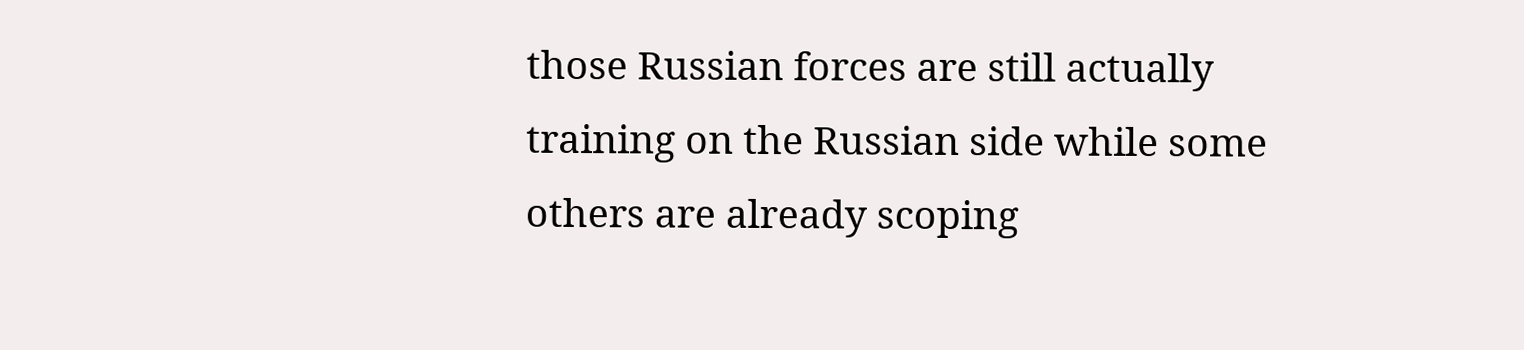those Russian forces are still actually training on the Russian side while some others are already scoping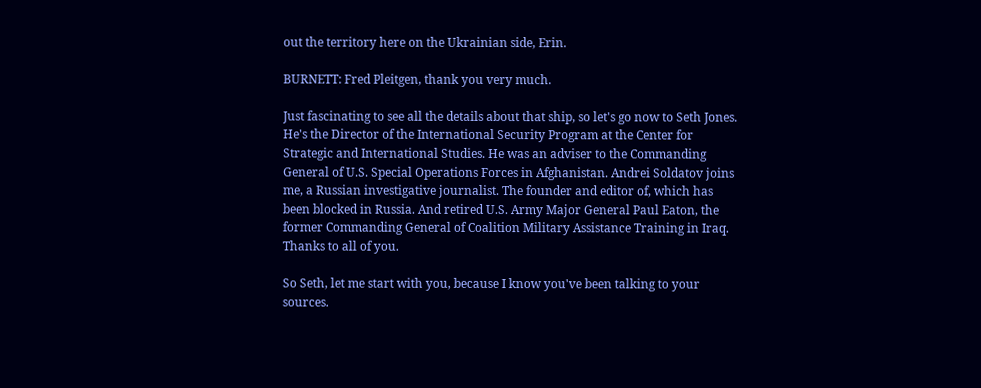out the territory here on the Ukrainian side, Erin.

BURNETT: Fred Pleitgen, thank you very much.

Just fascinating to see all the details about that ship, so let's go now to Seth Jones. He's the Director of the International Security Program at the Center for Strategic and International Studies. He was an adviser to the Commanding General of U.S. Special Operations Forces in Afghanistan. Andrei Soldatov joins me, a Russian investigative journalist. The founder and editor of, which has been blocked in Russia. And retired U.S. Army Major General Paul Eaton, the former Commanding General of Coalition Military Assistance Training in Iraq. Thanks to all of you.

So Seth, let me start with you, because I know you've been talking to your sources.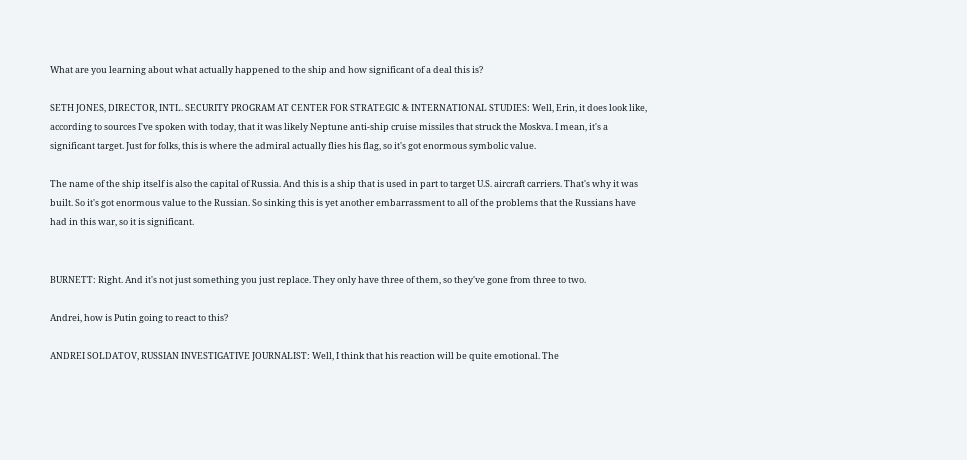What are you learning about what actually happened to the ship and how significant of a deal this is?

SETH JONES, DIRECTOR, INTL. SECURITY PROGRAM AT CENTER FOR STRATEGIC & INTERNATIONAL STUDIES: Well, Erin, it does look like, according to sources I've spoken with today, that it was likely Neptune anti-ship cruise missiles that struck the Moskva. I mean, it's a significant target. Just for folks, this is where the admiral actually flies his flag, so it's got enormous symbolic value.

The name of the ship itself is also the capital of Russia. And this is a ship that is used in part to target U.S. aircraft carriers. That's why it was built. So it's got enormous value to the Russian. So sinking this is yet another embarrassment to all of the problems that the Russians have had in this war, so it is significant.


BURNETT: Right. And it's not just something you just replace. They only have three of them, so they've gone from three to two.

Andrei, how is Putin going to react to this?

ANDREI SOLDATOV, RUSSIAN INVESTIGATIVE JOURNALIST: Well, I think that his reaction will be quite emotional. The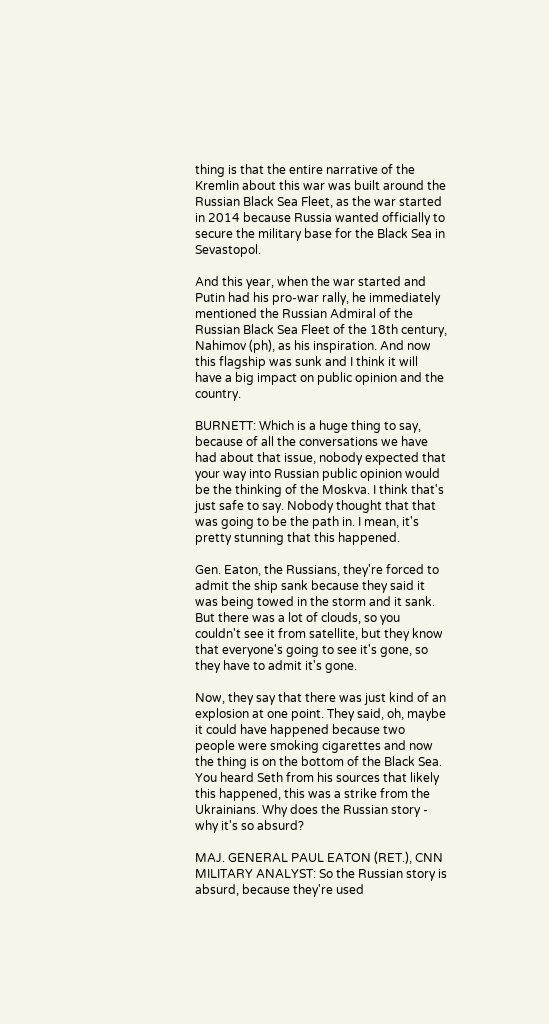thing is that the entire narrative of the Kremlin about this war was built around the Russian Black Sea Fleet, as the war started in 2014 because Russia wanted officially to secure the military base for the Black Sea in Sevastopol.

And this year, when the war started and Putin had his pro-war rally, he immediately mentioned the Russian Admiral of the Russian Black Sea Fleet of the 18th century, Nahimov (ph), as his inspiration. And now this flagship was sunk and I think it will have a big impact on public opinion and the country.

BURNETT: Which is a huge thing to say, because of all the conversations we have had about that issue, nobody expected that your way into Russian public opinion would be the thinking of the Moskva. I think that's just safe to say. Nobody thought that that was going to be the path in. I mean, it's pretty stunning that this happened.

Gen. Eaton, the Russians, they're forced to admit the ship sank because they said it was being towed in the storm and it sank. But there was a lot of clouds, so you couldn't see it from satellite, but they know that everyone's going to see it's gone, so they have to admit it's gone.

Now, they say that there was just kind of an explosion at one point. They said, oh, maybe it could have happened because two people were smoking cigarettes and now the thing is on the bottom of the Black Sea. You heard Seth from his sources that likely this happened, this was a strike from the Ukrainians. Why does the Russian story - why it's so absurd?

MAJ. GENERAL PAUL EATON (RET.), CNN MILITARY ANALYST: So the Russian story is absurd, because they're used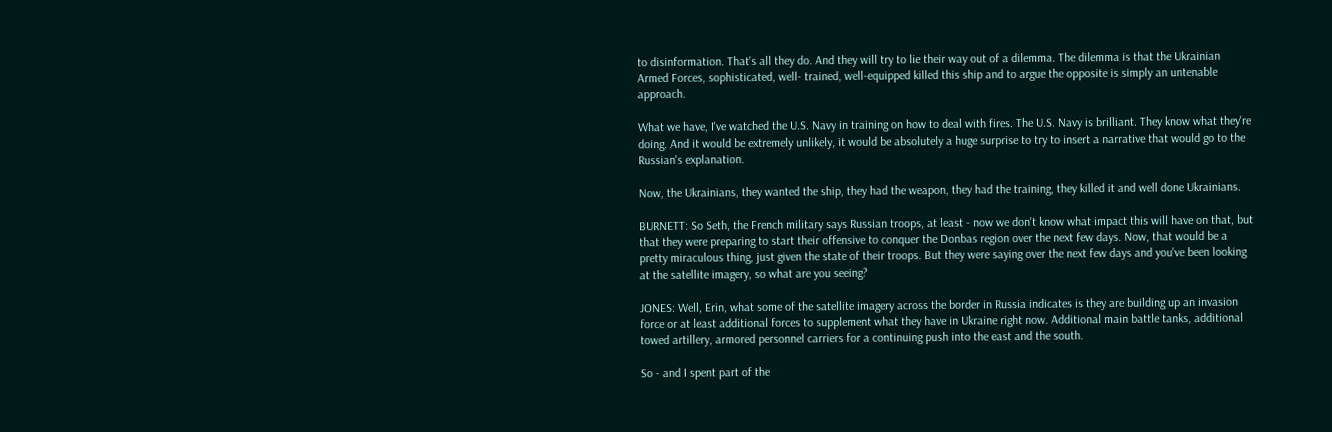to disinformation. That's all they do. And they will try to lie their way out of a dilemma. The dilemma is that the Ukrainian Armed Forces, sophisticated, well- trained, well-equipped killed this ship and to argue the opposite is simply an untenable approach.

What we have, I've watched the U.S. Navy in training on how to deal with fires. The U.S. Navy is brilliant. They know what they're doing. And it would be extremely unlikely, it would be absolutely a huge surprise to try to insert a narrative that would go to the Russian's explanation.

Now, the Ukrainians, they wanted the ship, they had the weapon, they had the training, they killed it and well done Ukrainians.

BURNETT: So Seth, the French military says Russian troops, at least - now we don't know what impact this will have on that, but that they were preparing to start their offensive to conquer the Donbas region over the next few days. Now, that would be a pretty miraculous thing, just given the state of their troops. But they were saying over the next few days and you've been looking at the satellite imagery, so what are you seeing?

JONES: Well, Erin, what some of the satellite imagery across the border in Russia indicates is they are building up an invasion force or at least additional forces to supplement what they have in Ukraine right now. Additional main battle tanks, additional towed artillery, armored personnel carriers for a continuing push into the east and the south.

So - and I spent part of the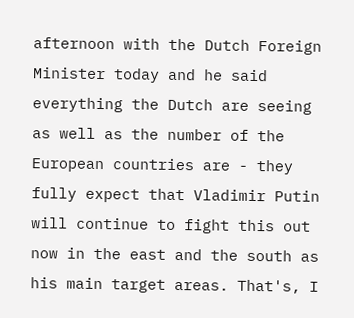afternoon with the Dutch Foreign Minister today and he said everything the Dutch are seeing as well as the number of the European countries are - they fully expect that Vladimir Putin will continue to fight this out now in the east and the south as his main target areas. That's, I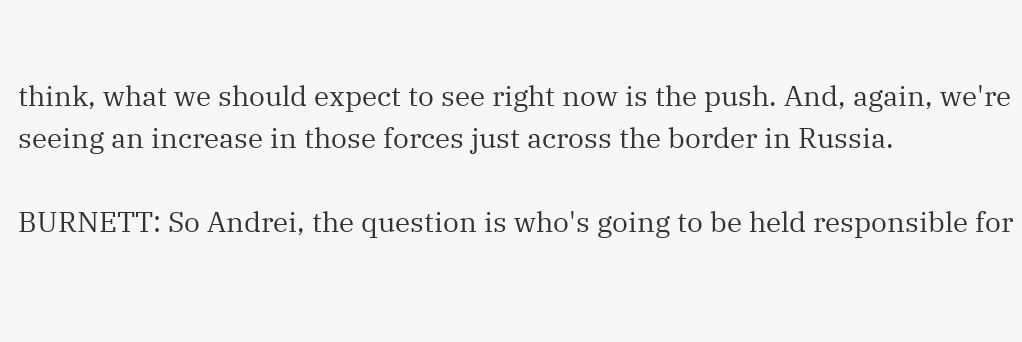think, what we should expect to see right now is the push. And, again, we're seeing an increase in those forces just across the border in Russia.

BURNETT: So Andrei, the question is who's going to be held responsible for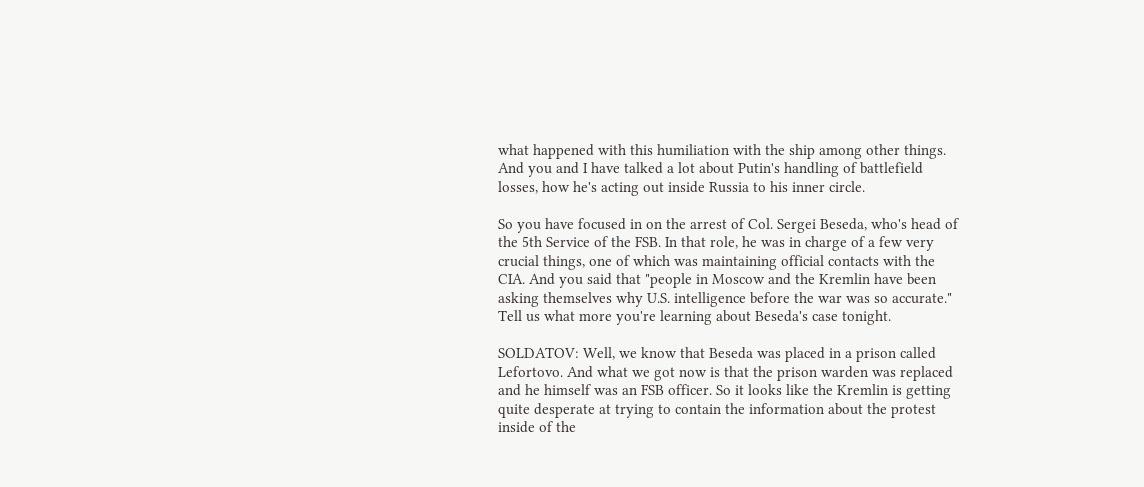what happened with this humiliation with the ship among other things. And you and I have talked a lot about Putin's handling of battlefield losses, how he's acting out inside Russia to his inner circle.

So you have focused in on the arrest of Col. Sergei Beseda, who's head of the 5th Service of the FSB. In that role, he was in charge of a few very crucial things, one of which was maintaining official contacts with the CIA. And you said that "people in Moscow and the Kremlin have been asking themselves why U.S. intelligence before the war was so accurate." Tell us what more you're learning about Beseda's case tonight.

SOLDATOV: Well, we know that Beseda was placed in a prison called Lefortovo. And what we got now is that the prison warden was replaced and he himself was an FSB officer. So it looks like the Kremlin is getting quite desperate at trying to contain the information about the protest inside of the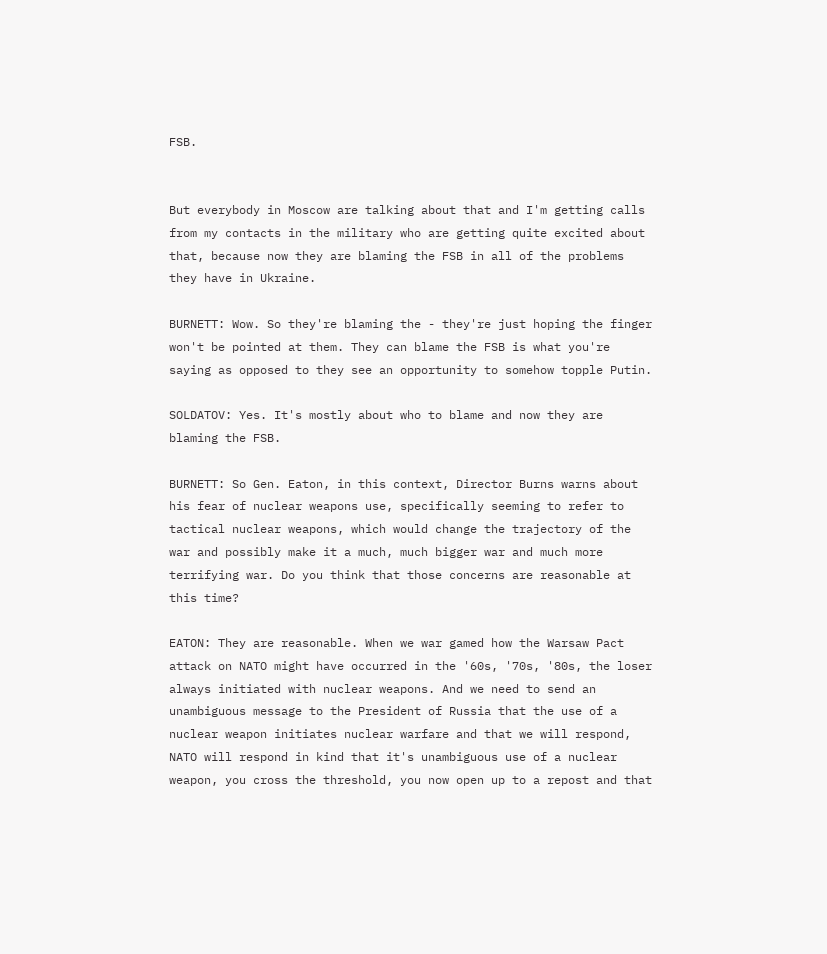FSB.


But everybody in Moscow are talking about that and I'm getting calls from my contacts in the military who are getting quite excited about that, because now they are blaming the FSB in all of the problems they have in Ukraine.

BURNETT: Wow. So they're blaming the - they're just hoping the finger won't be pointed at them. They can blame the FSB is what you're saying as opposed to they see an opportunity to somehow topple Putin.

SOLDATOV: Yes. It's mostly about who to blame and now they are blaming the FSB.

BURNETT: So Gen. Eaton, in this context, Director Burns warns about his fear of nuclear weapons use, specifically seeming to refer to tactical nuclear weapons, which would change the trajectory of the war and possibly make it a much, much bigger war and much more terrifying war. Do you think that those concerns are reasonable at this time?

EATON: They are reasonable. When we war gamed how the Warsaw Pact attack on NATO might have occurred in the '60s, '70s, '80s, the loser always initiated with nuclear weapons. And we need to send an unambiguous message to the President of Russia that the use of a nuclear weapon initiates nuclear warfare and that we will respond, NATO will respond in kind that it's unambiguous use of a nuclear weapon, you cross the threshold, you now open up to a repost and that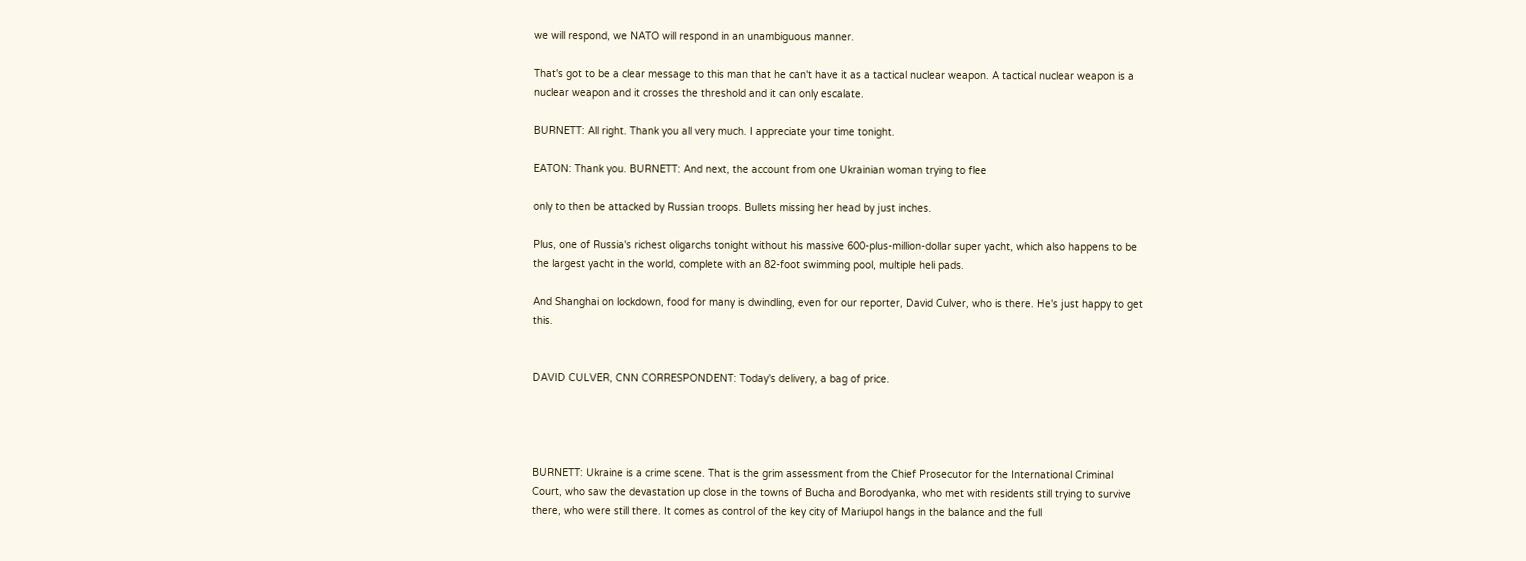we will respond, we NATO will respond in an unambiguous manner.

That's got to be a clear message to this man that he can't have it as a tactical nuclear weapon. A tactical nuclear weapon is a nuclear weapon and it crosses the threshold and it can only escalate.

BURNETT: All right. Thank you all very much. I appreciate your time tonight.

EATON: Thank you. BURNETT: And next, the account from one Ukrainian woman trying to flee

only to then be attacked by Russian troops. Bullets missing her head by just inches.

Plus, one of Russia's richest oligarchs tonight without his massive 600-plus-million-dollar super yacht, which also happens to be the largest yacht in the world, complete with an 82-foot swimming pool, multiple heli pads.

And Shanghai on lockdown, food for many is dwindling, even for our reporter, David Culver, who is there. He's just happy to get this.


DAVID CULVER, CNN CORRESPONDENT: Today's delivery, a bag of price.




BURNETT: Ukraine is a crime scene. That is the grim assessment from the Chief Prosecutor for the International Criminal Court, who saw the devastation up close in the towns of Bucha and Borodyanka, who met with residents still trying to survive there, who were still there. It comes as control of the key city of Mariupol hangs in the balance and the full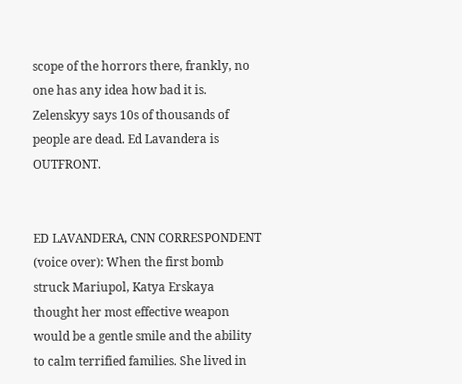scope of the horrors there, frankly, no one has any idea how bad it is. Zelenskyy says 10s of thousands of people are dead. Ed Lavandera is OUTFRONT.


ED LAVANDERA, CNN CORRESPONDENT (voice over): When the first bomb struck Mariupol, Katya Erskaya thought her most effective weapon would be a gentle smile and the ability to calm terrified families. She lived in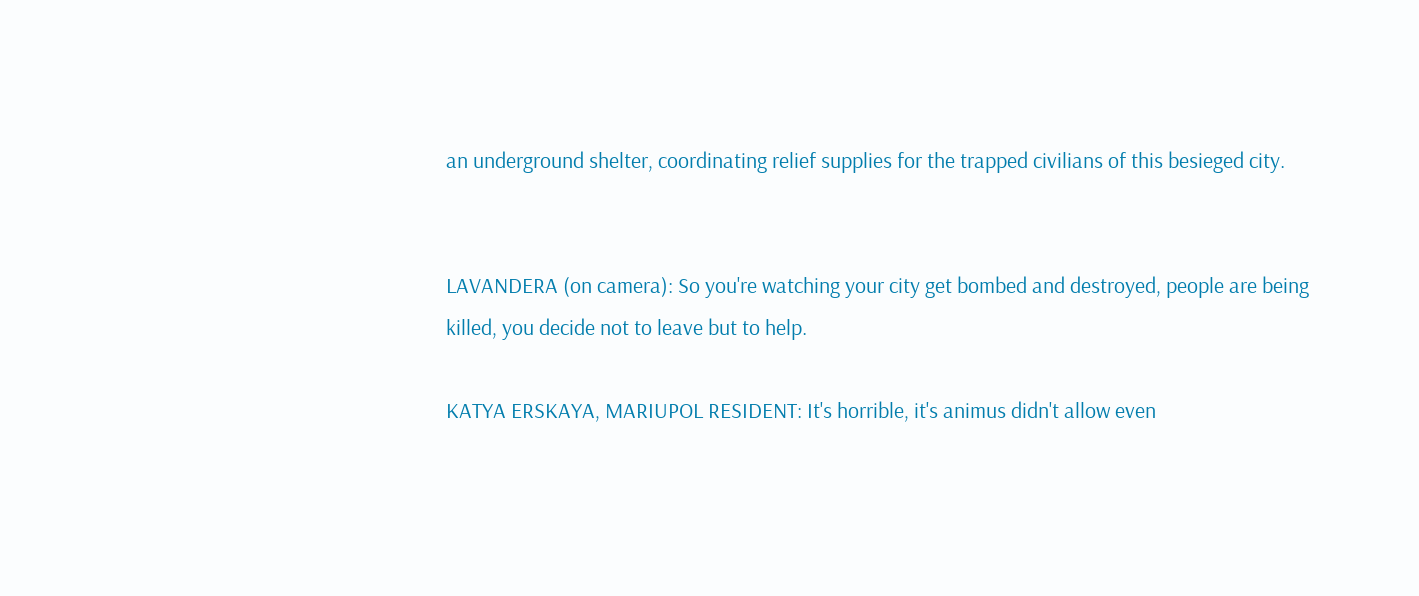an underground shelter, coordinating relief supplies for the trapped civilians of this besieged city.


LAVANDERA (on camera): So you're watching your city get bombed and destroyed, people are being killed, you decide not to leave but to help.

KATYA ERSKAYA, MARIUPOL RESIDENT: It's horrible, it's animus didn't allow even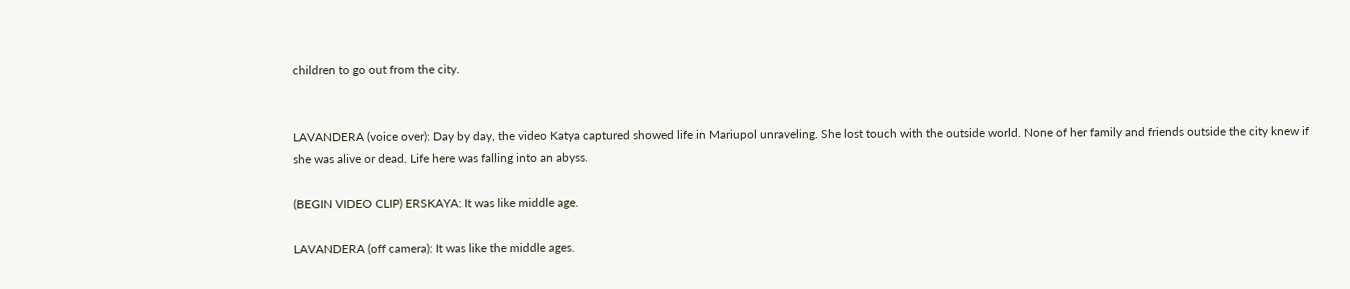children to go out from the city.


LAVANDERA (voice over): Day by day, the video Katya captured showed life in Mariupol unraveling. She lost touch with the outside world. None of her family and friends outside the city knew if she was alive or dead. Life here was falling into an abyss.

(BEGIN VIDEO CLIP) ERSKAYA: It was like middle age.

LAVANDERA (off camera): It was like the middle ages.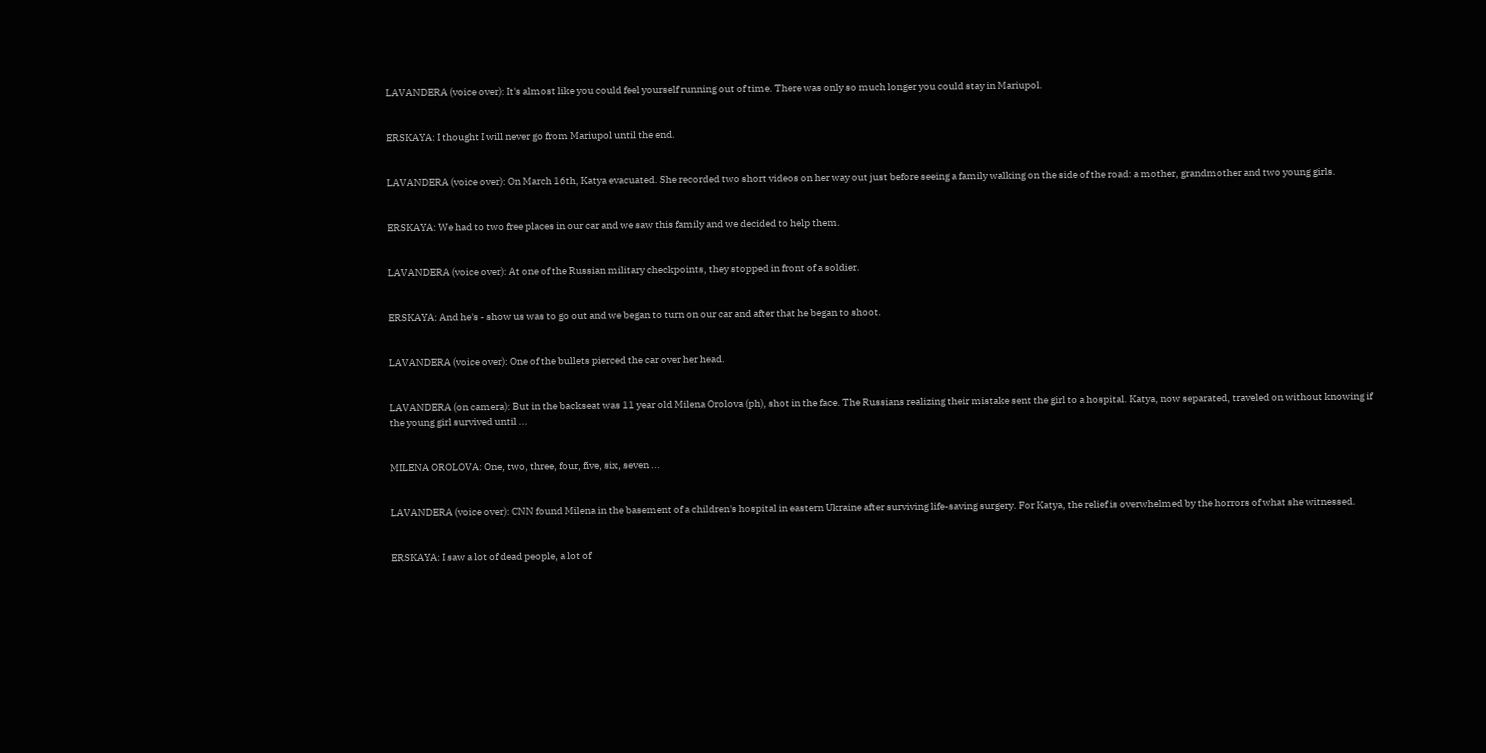LAVANDERA (voice over): It's almost like you could feel yourself running out of time. There was only so much longer you could stay in Mariupol.


ERSKAYA: I thought I will never go from Mariupol until the end.


LAVANDERA (voice over): On March 16th, Katya evacuated. She recorded two short videos on her way out just before seeing a family walking on the side of the road: a mother, grandmother and two young girls.


ERSKAYA: We had to two free places in our car and we saw this family and we decided to help them.


LAVANDERA (voice over): At one of the Russian military checkpoints, they stopped in front of a soldier.


ERSKAYA: And he's - show us was to go out and we began to turn on our car and after that he began to shoot.


LAVANDERA (voice over): One of the bullets pierced the car over her head.


LAVANDERA (on camera): But in the backseat was 11 year old Milena Orolova (ph), shot in the face. The Russians realizing their mistake sent the girl to a hospital. Katya, now separated, traveled on without knowing if the young girl survived until ...


MILENA OROLOVA: One, two, three, four, five, six, seven ...


LAVANDERA (voice over): CNN found Milena in the basement of a children's hospital in eastern Ukraine after surviving life-saving surgery. For Katya, the relief is overwhelmed by the horrors of what she witnessed.


ERSKAYA: I saw a lot of dead people, a lot of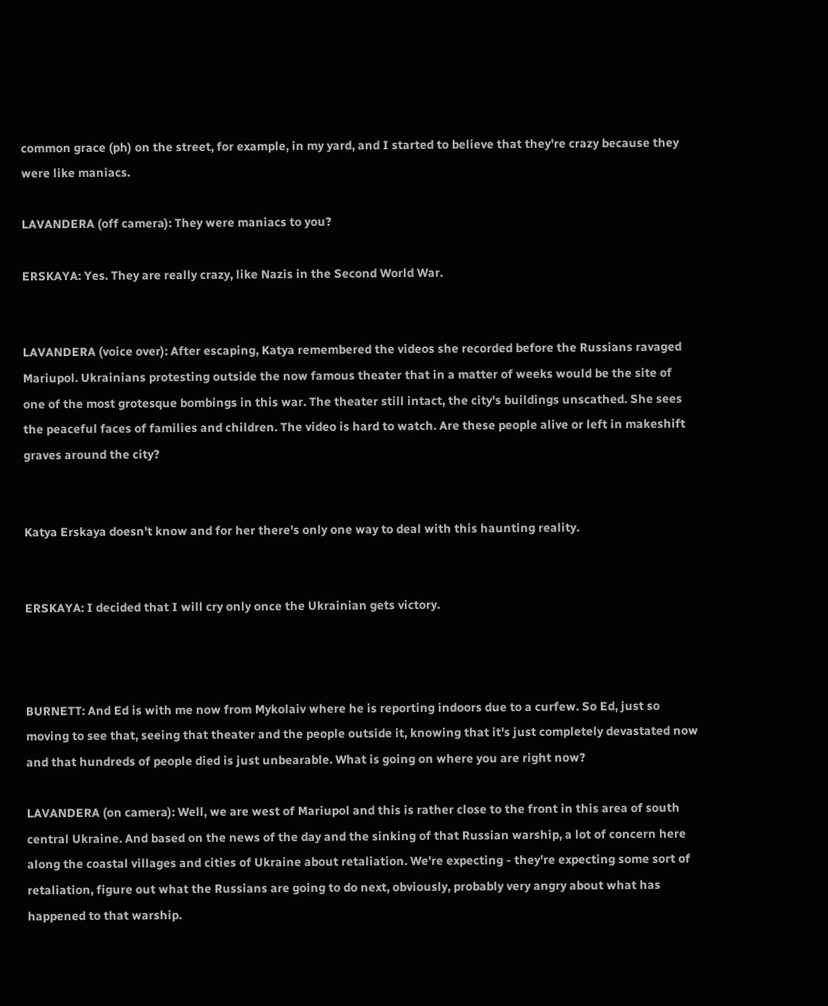common grace (ph) on the street, for example, in my yard, and I started to believe that they're crazy because they were like maniacs.

LAVANDERA (off camera): They were maniacs to you?

ERSKAYA: Yes. They are really crazy, like Nazis in the Second World War.


LAVANDERA (voice over): After escaping, Katya remembered the videos she recorded before the Russians ravaged Mariupol. Ukrainians protesting outside the now famous theater that in a matter of weeks would be the site of one of the most grotesque bombings in this war. The theater still intact, the city's buildings unscathed. She sees the peaceful faces of families and children. The video is hard to watch. Are these people alive or left in makeshift graves around the city?


Katya Erskaya doesn't know and for her there's only one way to deal with this haunting reality.


ERSKAYA: I decided that I will cry only once the Ukrainian gets victory.



BURNETT: And Ed is with me now from Mykolaiv where he is reporting indoors due to a curfew. So Ed, just so moving to see that, seeing that theater and the people outside it, knowing that it's just completely devastated now and that hundreds of people died is just unbearable. What is going on where you are right now?

LAVANDERA (on camera): Well, we are west of Mariupol and this is rather close to the front in this area of south central Ukraine. And based on the news of the day and the sinking of that Russian warship, a lot of concern here along the coastal villages and cities of Ukraine about retaliation. We're expecting - they're expecting some sort of retaliation, figure out what the Russians are going to do next, obviously, probably very angry about what has happened to that warship.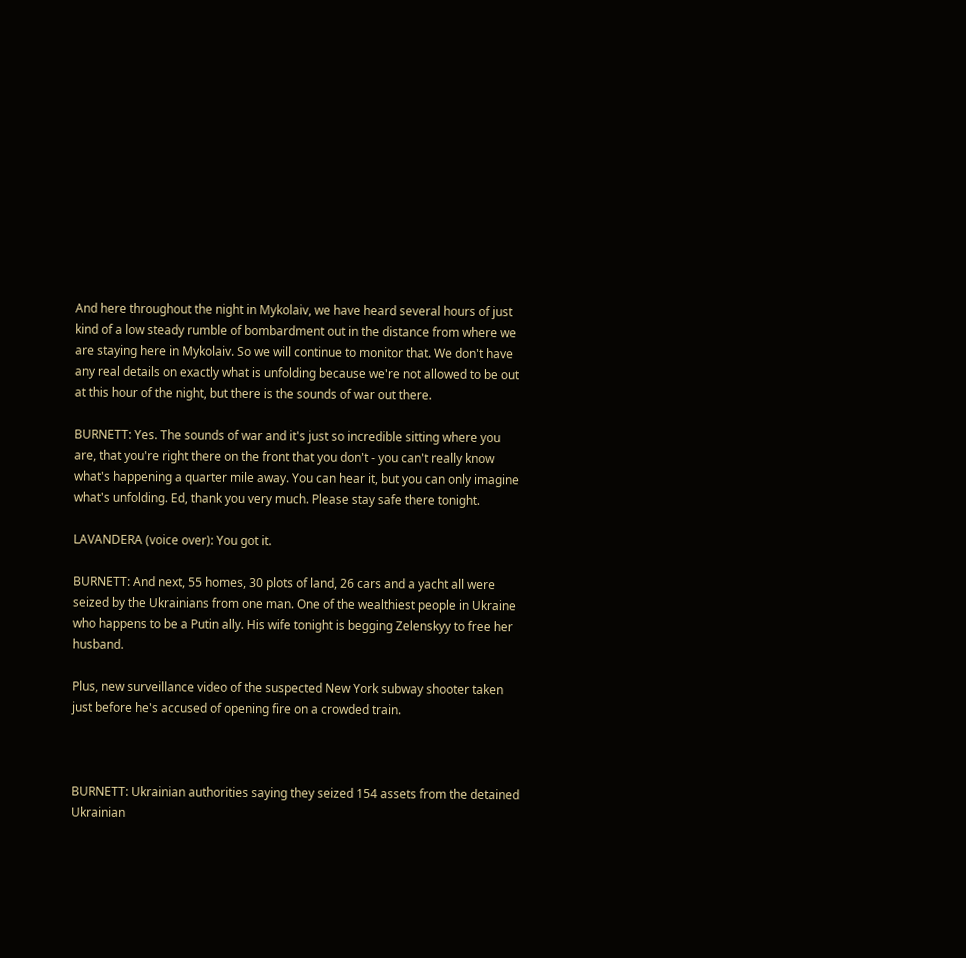And here throughout the night in Mykolaiv, we have heard several hours of just kind of a low steady rumble of bombardment out in the distance from where we are staying here in Mykolaiv. So we will continue to monitor that. We don't have any real details on exactly what is unfolding because we're not allowed to be out at this hour of the night, but there is the sounds of war out there.

BURNETT: Yes. The sounds of war and it's just so incredible sitting where you are, that you're right there on the front that you don't - you can't really know what's happening a quarter mile away. You can hear it, but you can only imagine what's unfolding. Ed, thank you very much. Please stay safe there tonight.

LAVANDERA (voice over): You got it.

BURNETT: And next, 55 homes, 30 plots of land, 26 cars and a yacht all were seized by the Ukrainians from one man. One of the wealthiest people in Ukraine who happens to be a Putin ally. His wife tonight is begging Zelenskyy to free her husband.

Plus, new surveillance video of the suspected New York subway shooter taken just before he's accused of opening fire on a crowded train.



BURNETT: Ukrainian authorities saying they seized 154 assets from the detained Ukrainian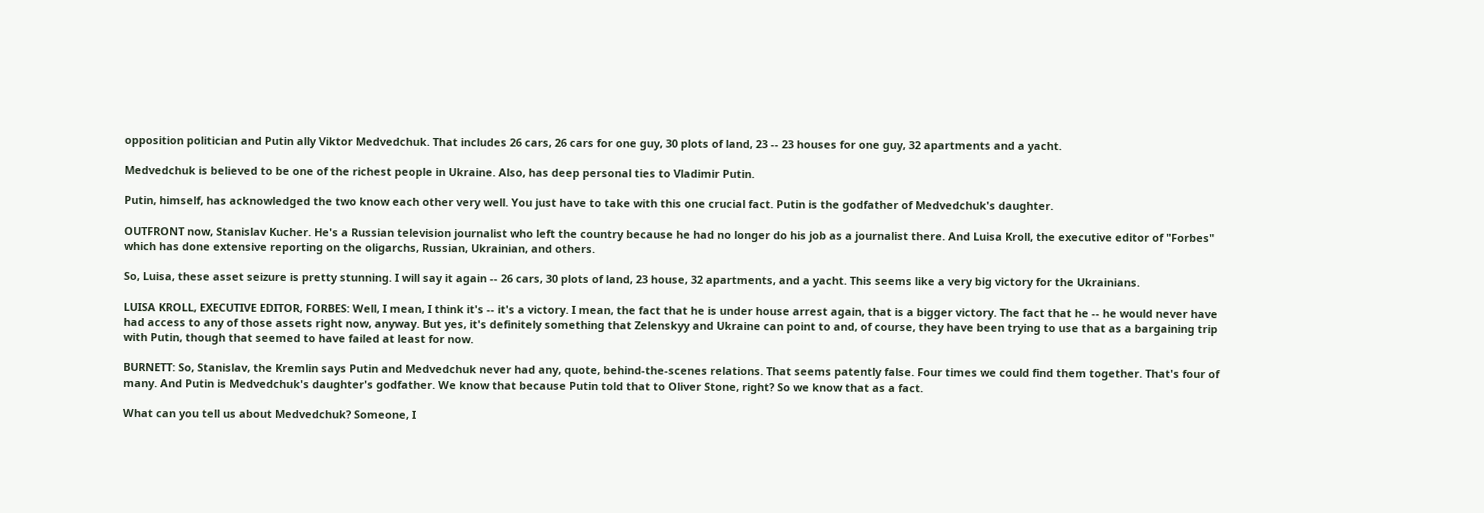opposition politician and Putin ally Viktor Medvedchuk. That includes 26 cars, 26 cars for one guy, 30 plots of land, 23 -- 23 houses for one guy, 32 apartments and a yacht.

Medvedchuk is believed to be one of the richest people in Ukraine. Also, has deep personal ties to Vladimir Putin.

Putin, himself, has acknowledged the two know each other very well. You just have to take with this one crucial fact. Putin is the godfather of Medvedchuk's daughter.

OUTFRONT now, Stanislav Kucher. He's a Russian television journalist who left the country because he had no longer do his job as a journalist there. And Luisa Kroll, the executive editor of "Forbes" which has done extensive reporting on the oligarchs, Russian, Ukrainian, and others.

So, Luisa, these asset seizure is pretty stunning. I will say it again -- 26 cars, 30 plots of land, 23 house, 32 apartments, and a yacht. This seems like a very big victory for the Ukrainians.

LUISA KROLL, EXECUTIVE EDITOR, FORBES: Well, I mean, I think it's -- it's a victory. I mean, the fact that he is under house arrest again, that is a bigger victory. The fact that he -- he would never have had access to any of those assets right now, anyway. But yes, it's definitely something that Zelenskyy and Ukraine can point to and, of course, they have been trying to use that as a bargaining trip with Putin, though that seemed to have failed at least for now.

BURNETT: So, Stanislav, the Kremlin says Putin and Medvedchuk never had any, quote, behind-the-scenes relations. That seems patently false. Four times we could find them together. That's four of many. And Putin is Medvedchuk's daughter's godfather. We know that because Putin told that to Oliver Stone, right? So we know that as a fact.

What can you tell us about Medvedchuk? Someone, I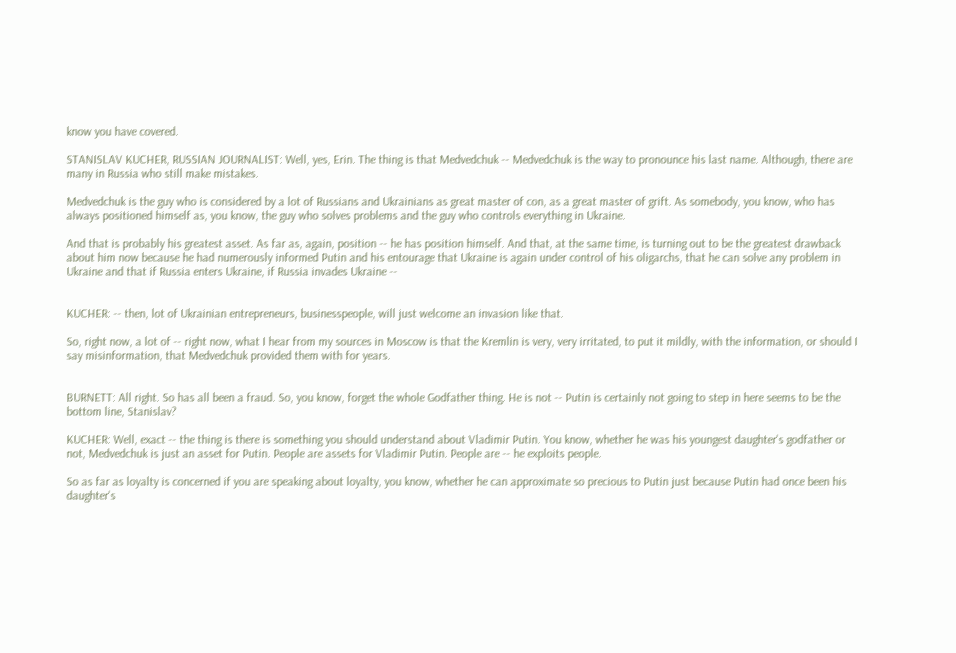know you have covered.

STANISLAV KUCHER, RUSSIAN JOURNALIST: Well, yes, Erin. The thing is that Medvedchuk -- Medvedchuk is the way to pronounce his last name. Although, there are many in Russia who still make mistakes.

Medvedchuk is the guy who is considered by a lot of Russians and Ukrainians as great master of con, as a great master of grift. As somebody, you know, who has always positioned himself as, you know, the guy who solves problems and the guy who controls everything in Ukraine.

And that is probably his greatest asset. As far as, again, position -- he has position himself. And that, at the same time, is turning out to be the greatest drawback about him now because he had numerously informed Putin and his entourage that Ukraine is again under control of his oligarchs, that he can solve any problem in Ukraine and that if Russia enters Ukraine, if Russia invades Ukraine --


KUCHER: -- then, lot of Ukrainian entrepreneurs, businesspeople, will just welcome an invasion like that.

So, right now, a lot of -- right now, what I hear from my sources in Moscow is that the Kremlin is very, very irritated, to put it mildly, with the information, or should I say misinformation, that Medvedchuk provided them with for years.


BURNETT: All right. So has all been a fraud. So, you know, forget the whole Godfather thing. He is not -- Putin is certainly not going to step in here seems to be the bottom line, Stanislav?

KUCHER: Well, exact -- the thing is there is something you should understand about Vladimir Putin. You know, whether he was his youngest daughter's godfather or not, Medvedchuk is just an asset for Putin. People are assets for Vladimir Putin. People are -- he exploits people.

So as far as loyalty is concerned if you are speaking about loyalty, you know, whether he can approximate so precious to Putin just because Putin had once been his daughter's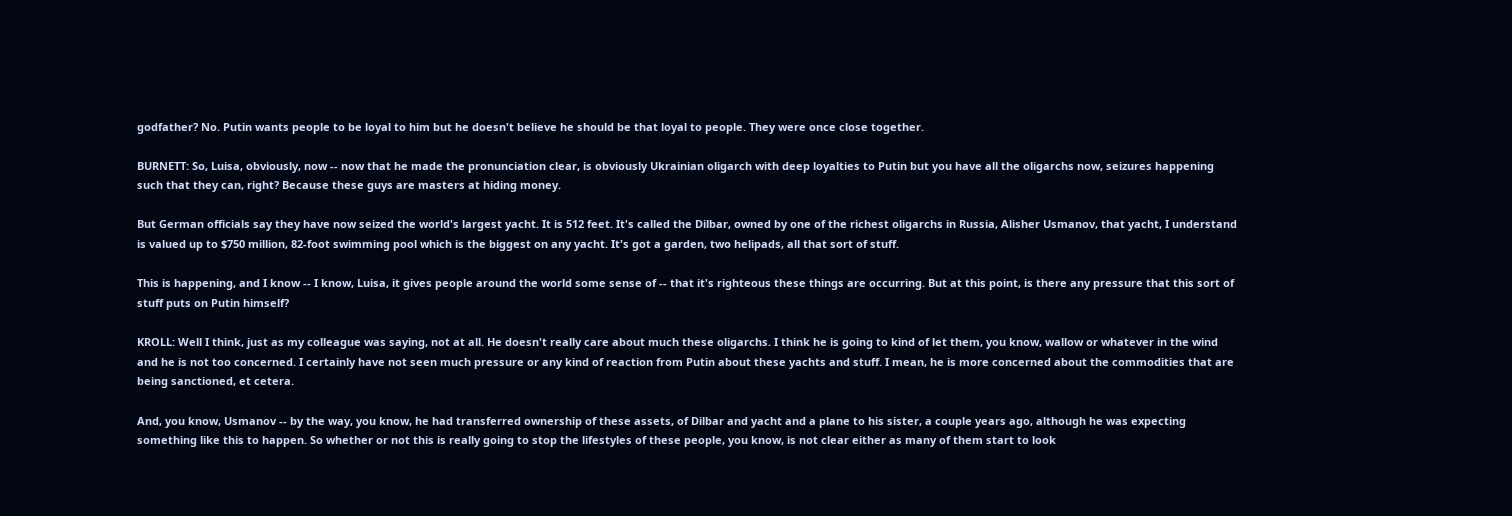godfather? No. Putin wants people to be loyal to him but he doesn't believe he should be that loyal to people. They were once close together.

BURNETT: So, Luisa, obviously, now -- now that he made the pronunciation clear, is obviously Ukrainian oligarch with deep loyalties to Putin but you have all the oligarchs now, seizures happening such that they can, right? Because these guys are masters at hiding money.

But German officials say they have now seized the world's largest yacht. It is 512 feet. It's called the Dilbar, owned by one of the richest oligarchs in Russia, Alisher Usmanov, that yacht, I understand is valued up to $750 million, 82-foot swimming pool which is the biggest on any yacht. It's got a garden, two helipads, all that sort of stuff.

This is happening, and I know -- I know, Luisa, it gives people around the world some sense of -- that it's righteous these things are occurring. But at this point, is there any pressure that this sort of stuff puts on Putin himself?

KROLL: Well I think, just as my colleague was saying, not at all. He doesn't really care about much these oligarchs. I think he is going to kind of let them, you know, wallow or whatever in the wind and he is not too concerned. I certainly have not seen much pressure or any kind of reaction from Putin about these yachts and stuff. I mean, he is more concerned about the commodities that are being sanctioned, et cetera.

And, you know, Usmanov -- by the way, you know, he had transferred ownership of these assets, of Dilbar and yacht and a plane to his sister, a couple years ago, although he was expecting something like this to happen. So whether or not this is really going to stop the lifestyles of these people, you know, is not clear either as many of them start to look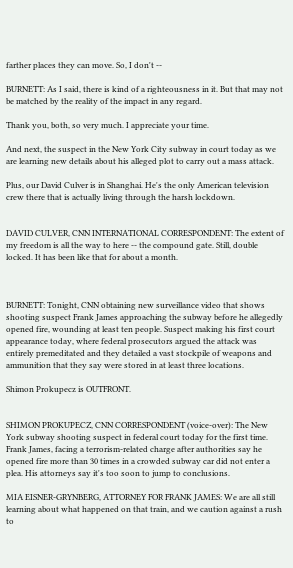farther places they can move. So, I don't --

BURNETT: As I said, there is kind of a righteousness in it. But that may not be matched by the reality of the impact in any regard.

Thank you, both, so very much. I appreciate your time.

And next, the suspect in the New York City subway in court today as we are learning new details about his alleged plot to carry out a mass attack.

Plus, our David Culver is in Shanghai. He's the only American television crew there that is actually living through the harsh lockdown.


DAVID CULVER, CNN INTERNATIONAL CORRESPONDENT: The extent of my freedom is all the way to here -- the compound gate. Still, double locked. It has been like that for about a month.



BURNETT: Tonight, CNN obtaining new surveillance video that shows shooting suspect Frank James approaching the subway before he allegedly opened fire, wounding at least ten people. Suspect making his first court appearance today, where federal prosecutors argued the attack was entirely premeditated and they detailed a vast stockpile of weapons and ammunition that they say were stored in at least three locations.

Shimon Prokupecz is OUTFRONT.


SHIMON PROKUPECZ, CNN CORRESPONDENT (voice-over): The New York subway shooting suspect in federal court today for the first time. Frank James, facing a terrorism-related charge after authorities say he opened fire more than 30 times in a crowded subway car did not enter a plea. His attorneys say it's too soon to jump to conclusions.

MIA EISNER-GRYNBERG, ATTORNEY FOR FRANK JAMES: We are all still learning about what happened on that train, and we caution against a rush to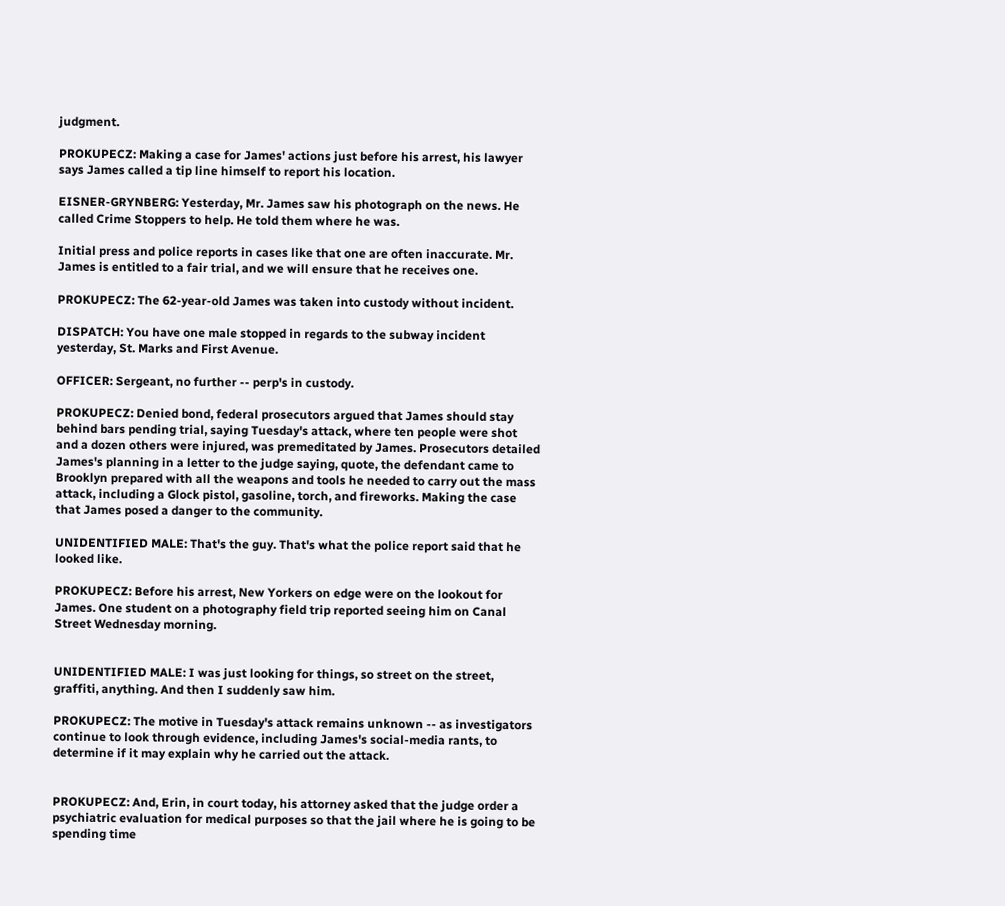judgment.

PROKUPECZ: Making a case for James' actions just before his arrest, his lawyer says James called a tip line himself to report his location.

EISNER-GRYNBERG: Yesterday, Mr. James saw his photograph on the news. He called Crime Stoppers to help. He told them where he was.

Initial press and police reports in cases like that one are often inaccurate. Mr. James is entitled to a fair trial, and we will ensure that he receives one.

PROKUPECZ: The 62-year-old James was taken into custody without incident.

DISPATCH: You have one male stopped in regards to the subway incident yesterday, St. Marks and First Avenue.

OFFICER: Sergeant, no further -- perp's in custody.

PROKUPECZ: Denied bond, federal prosecutors argued that James should stay behind bars pending trial, saying Tuesday's attack, where ten people were shot and a dozen others were injured, was premeditated by James. Prosecutors detailed James's planning in a letter to the judge saying, quote, the defendant came to Brooklyn prepared with all the weapons and tools he needed to carry out the mass attack, including a Glock pistol, gasoline, torch, and fireworks. Making the case that James posed a danger to the community.

UNIDENTIFIED MALE: That's the guy. That's what the police report said that he looked like.

PROKUPECZ: Before his arrest, New Yorkers on edge were on the lookout for James. One student on a photography field trip reported seeing him on Canal Street Wednesday morning.


UNIDENTIFIED MALE: I was just looking for things, so street on the street, graffiti, anything. And then I suddenly saw him.

PROKUPECZ: The motive in Tuesday's attack remains unknown -- as investigators continue to look through evidence, including James's social-media rants, to determine if it may explain why he carried out the attack.


PROKUPECZ: And, Erin, in court today, his attorney asked that the judge order a psychiatric evaluation for medical purposes so that the jail where he is going to be spending time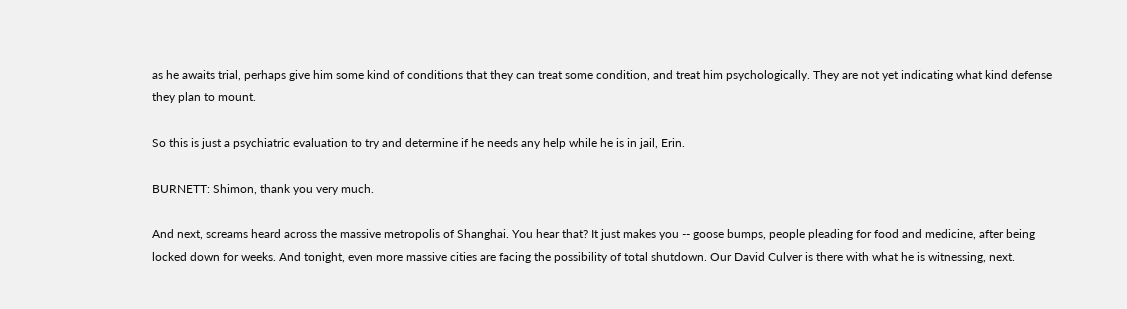as he awaits trial, perhaps give him some kind of conditions that they can treat some condition, and treat him psychologically. They are not yet indicating what kind defense they plan to mount.

So this is just a psychiatric evaluation to try and determine if he needs any help while he is in jail, Erin.

BURNETT: Shimon, thank you very much.

And next, screams heard across the massive metropolis of Shanghai. You hear that? It just makes you -- goose bumps, people pleading for food and medicine, after being locked down for weeks. And tonight, even more massive cities are facing the possibility of total shutdown. Our David Culver is there with what he is witnessing, next.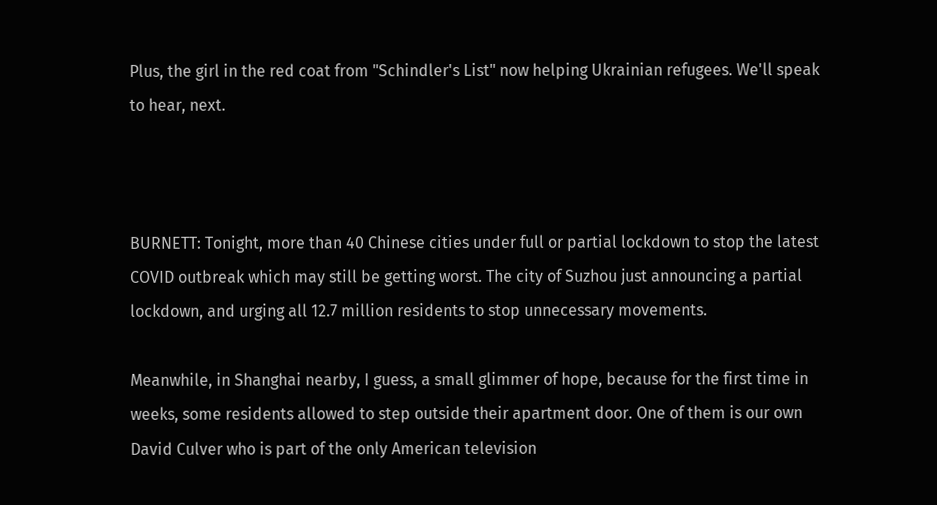Plus, the girl in the red coat from "Schindler's List" now helping Ukrainian refugees. We'll speak to hear, next.



BURNETT: Tonight, more than 40 Chinese cities under full or partial lockdown to stop the latest COVID outbreak which may still be getting worst. The city of Suzhou just announcing a partial lockdown, and urging all 12.7 million residents to stop unnecessary movements.

Meanwhile, in Shanghai nearby, I guess, a small glimmer of hope, because for the first time in weeks, some residents allowed to step outside their apartment door. One of them is our own David Culver who is part of the only American television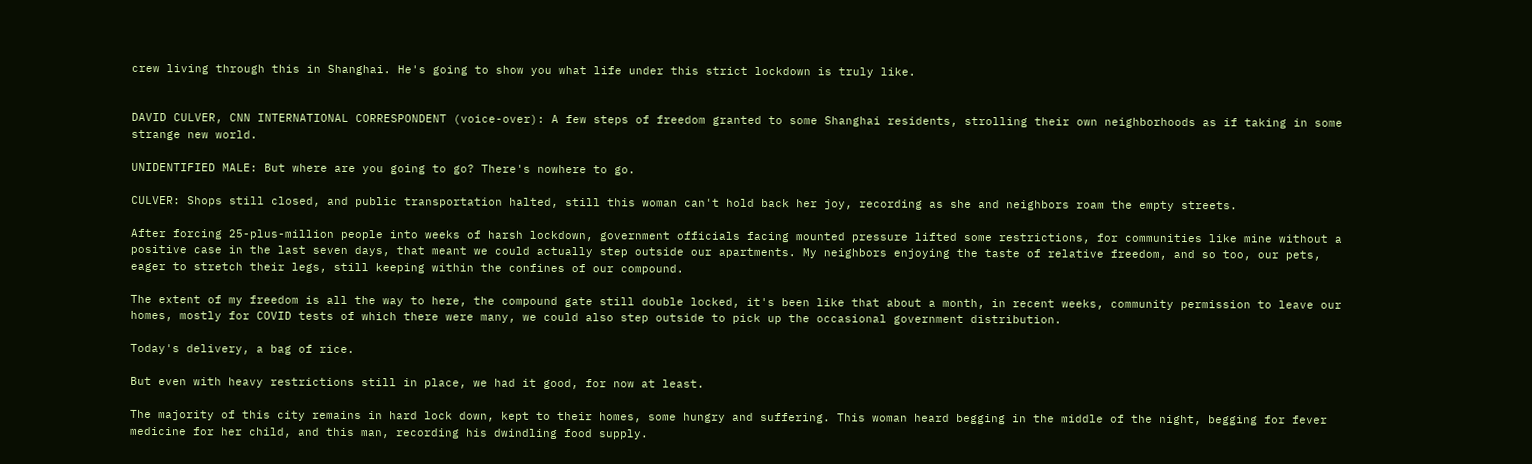crew living through this in Shanghai. He's going to show you what life under this strict lockdown is truly like.


DAVID CULVER, CNN INTERNATIONAL CORRESPONDENT (voice-over): A few steps of freedom granted to some Shanghai residents, strolling their own neighborhoods as if taking in some strange new world.

UNIDENTIFIED MALE: But where are you going to go? There's nowhere to go.

CULVER: Shops still closed, and public transportation halted, still this woman can't hold back her joy, recording as she and neighbors roam the empty streets.

After forcing 25-plus-million people into weeks of harsh lockdown, government officials facing mounted pressure lifted some restrictions, for communities like mine without a positive case in the last seven days, that meant we could actually step outside our apartments. My neighbors enjoying the taste of relative freedom, and so too, our pets, eager to stretch their legs, still keeping within the confines of our compound.

The extent of my freedom is all the way to here, the compound gate still double locked, it's been like that about a month, in recent weeks, community permission to leave our homes, mostly for COVID tests of which there were many, we could also step outside to pick up the occasional government distribution.

Today's delivery, a bag of rice.

But even with heavy restrictions still in place, we had it good, for now at least.

The majority of this city remains in hard lock down, kept to their homes, some hungry and suffering. This woman heard begging in the middle of the night, begging for fever medicine for her child, and this man, recording his dwindling food supply.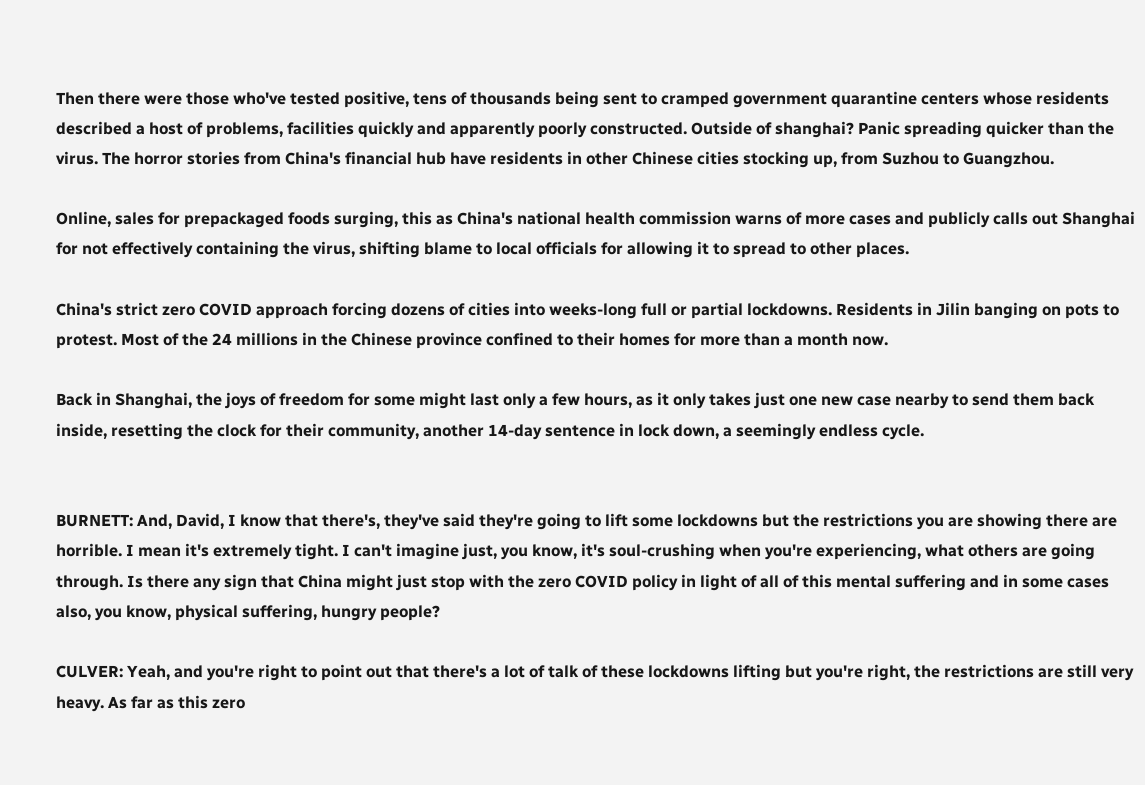Then there were those who've tested positive, tens of thousands being sent to cramped government quarantine centers whose residents described a host of problems, facilities quickly and apparently poorly constructed. Outside of shanghai? Panic spreading quicker than the virus. The horror stories from China's financial hub have residents in other Chinese cities stocking up, from Suzhou to Guangzhou.

Online, sales for prepackaged foods surging, this as China's national health commission warns of more cases and publicly calls out Shanghai for not effectively containing the virus, shifting blame to local officials for allowing it to spread to other places.

China's strict zero COVID approach forcing dozens of cities into weeks-long full or partial lockdowns. Residents in Jilin banging on pots to protest. Most of the 24 millions in the Chinese province confined to their homes for more than a month now.

Back in Shanghai, the joys of freedom for some might last only a few hours, as it only takes just one new case nearby to send them back inside, resetting the clock for their community, another 14-day sentence in lock down, a seemingly endless cycle.


BURNETT: And, David, I know that there's, they've said they're going to lift some lockdowns but the restrictions you are showing there are horrible. I mean it's extremely tight. I can't imagine just, you know, it's soul-crushing when you're experiencing, what others are going through. Is there any sign that China might just stop with the zero COVID policy in light of all of this mental suffering and in some cases also, you know, physical suffering, hungry people?

CULVER: Yeah, and you're right to point out that there's a lot of talk of these lockdowns lifting but you're right, the restrictions are still very heavy. As far as this zero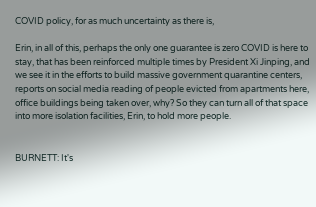COVID policy, for as much uncertainty as there is,

Erin, in all of this, perhaps the only one guarantee is zero COVID is here to stay, that has been reinforced multiple times by President Xi Jinping, and we see it in the efforts to build massive government quarantine centers, reports on social media reading of people evicted from apartments here, office buildings being taken over, why? So they can turn all of that space into more isolation facilities, Erin, to hold more people.


BURNETT: It's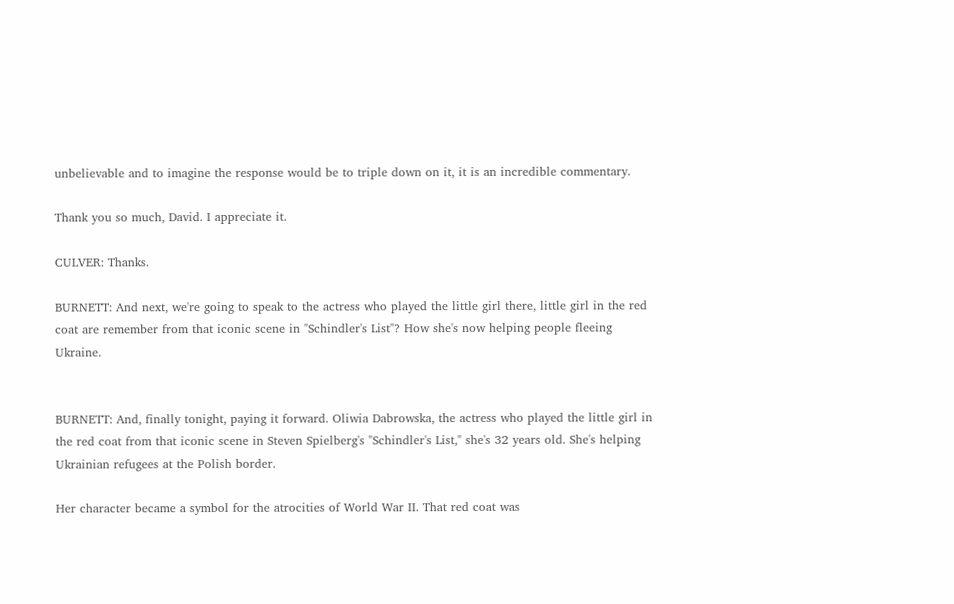unbelievable and to imagine the response would be to triple down on it, it is an incredible commentary.

Thank you so much, David. I appreciate it.

CULVER: Thanks.

BURNETT: And next, we're going to speak to the actress who played the little girl there, little girl in the red coat are remember from that iconic scene in "Schindler's List"? How she's now helping people fleeing Ukraine.


BURNETT: And, finally tonight, paying it forward. Oliwia Dabrowska, the actress who played the little girl in the red coat from that iconic scene in Steven Spielberg's "Schindler's List," she's 32 years old. She's helping Ukrainian refugees at the Polish border.

Her character became a symbol for the atrocities of World War II. That red coat was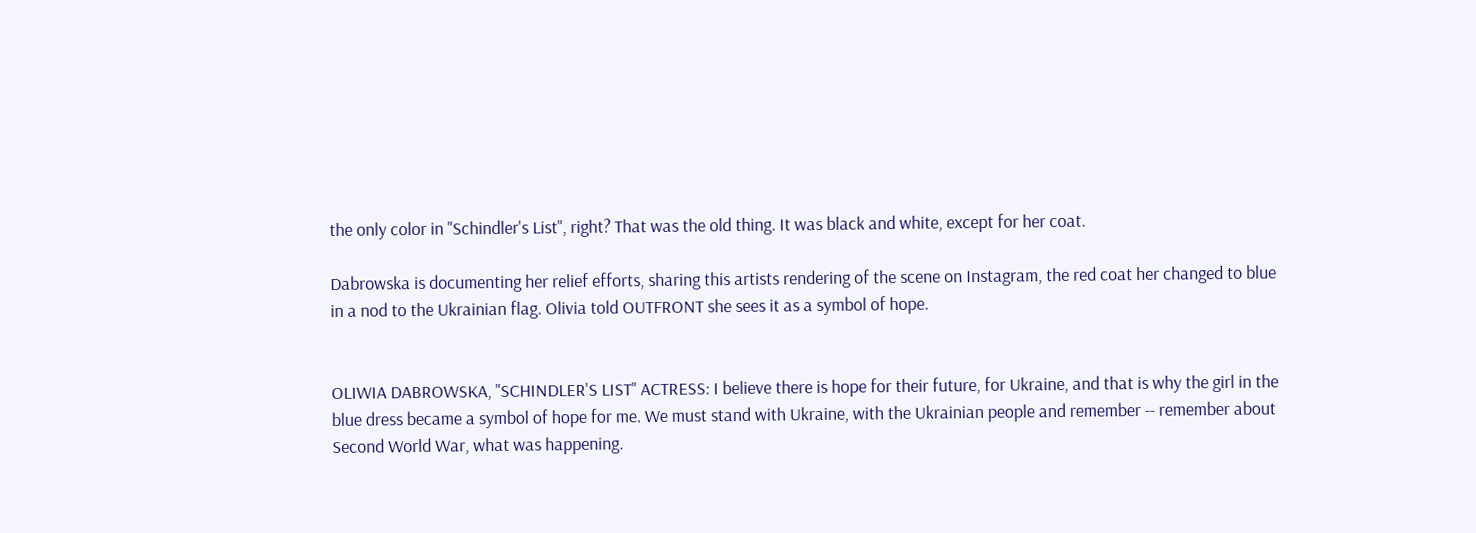the only color in "Schindler's List", right? That was the old thing. It was black and white, except for her coat.

Dabrowska is documenting her relief efforts, sharing this artists rendering of the scene on Instagram, the red coat her changed to blue in a nod to the Ukrainian flag. Olivia told OUTFRONT she sees it as a symbol of hope.


OLIWIA DABROWSKA, "SCHINDLER'S LIST" ACTRESS: I believe there is hope for their future, for Ukraine, and that is why the girl in the blue dress became a symbol of hope for me. We must stand with Ukraine, with the Ukrainian people and remember -- remember about Second World War, what was happening.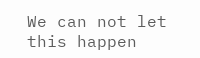We can not let this happen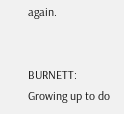again.


BURNETT: Growing up to do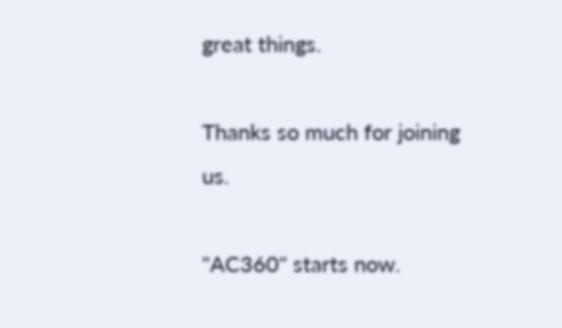great things.

Thanks so much for joining us.

"AC360" starts now.